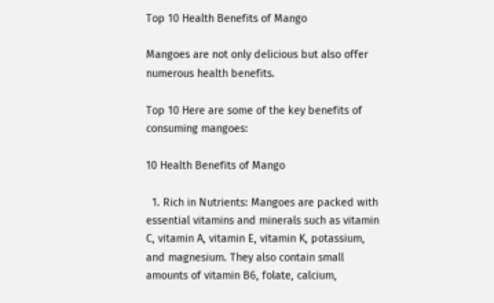Top 10 Health Benefits of Mango

Mangoes are not only delicious but also offer numerous health benefits.

Top 10 Here are some of the key benefits of consuming mangoes:

10 Health Benefits of Mango

  1. Rich in Nutrients: Mangoes are packed with essential vitamins and minerals such as vitamin C, vitamin A, vitamin E, vitamin K, potassium, and magnesium. They also contain small amounts of vitamin B6, folate, calcium,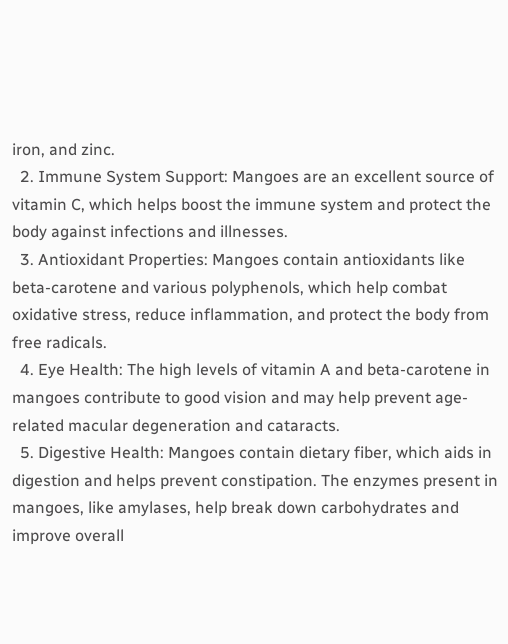iron, and zinc.
  2. Immune System Support: Mangoes are an excellent source of vitamin C, which helps boost the immune system and protect the body against infections and illnesses.
  3. Antioxidant Properties: Mangoes contain antioxidants like beta-carotene and various polyphenols, which help combat oxidative stress, reduce inflammation, and protect the body from free radicals.
  4. Eye Health: The high levels of vitamin A and beta-carotene in mangoes contribute to good vision and may help prevent age-related macular degeneration and cataracts.
  5. Digestive Health: Mangoes contain dietary fiber, which aids in digestion and helps prevent constipation. The enzymes present in mangoes, like amylases, help break down carbohydrates and improve overall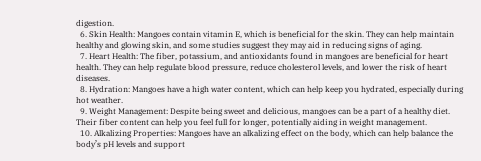digestion.
  6. Skin Health: Mangoes contain vitamin E, which is beneficial for the skin. They can help maintain healthy and glowing skin, and some studies suggest they may aid in reducing signs of aging.
  7. Heart Health: The fiber, potassium, and antioxidants found in mangoes are beneficial for heart health. They can help regulate blood pressure, reduce cholesterol levels, and lower the risk of heart diseases.
  8. Hydration: Mangoes have a high water content, which can help keep you hydrated, especially during hot weather.
  9. Weight Management: Despite being sweet and delicious, mangoes can be a part of a healthy diet. Their fiber content can help you feel full for longer, potentially aiding in weight management.
  10. Alkalizing Properties: Mangoes have an alkalizing effect on the body, which can help balance the body’s pH levels and support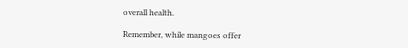overall health.

Remember, while mangoes offer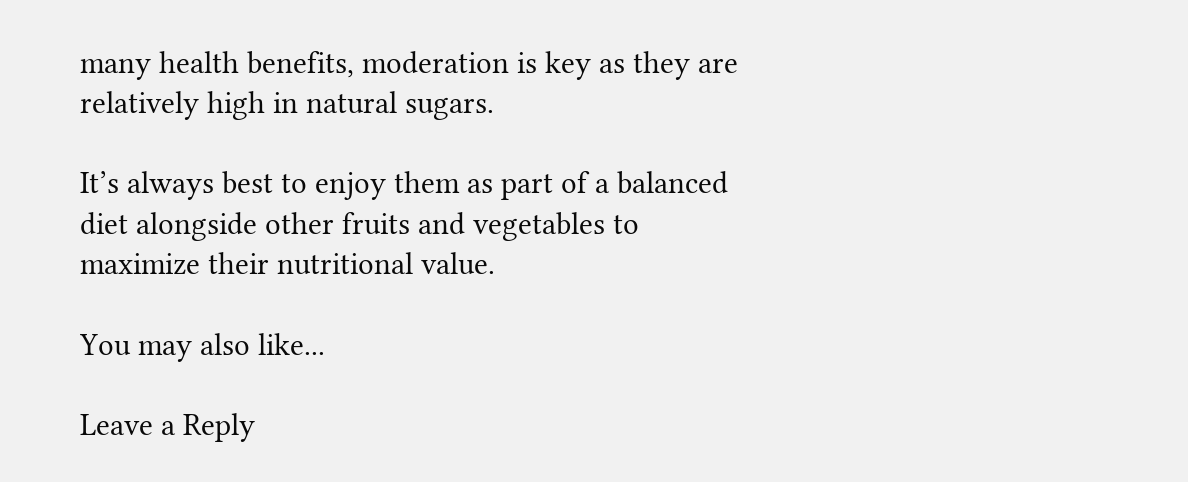many health benefits, moderation is key as they are relatively high in natural sugars.

It’s always best to enjoy them as part of a balanced diet alongside other fruits and vegetables to maximize their nutritional value.

You may also like...

Leave a Reply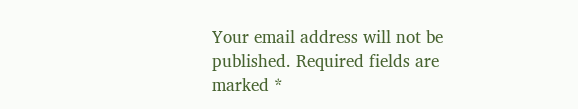Your email address will not be published. Required fields are marked *